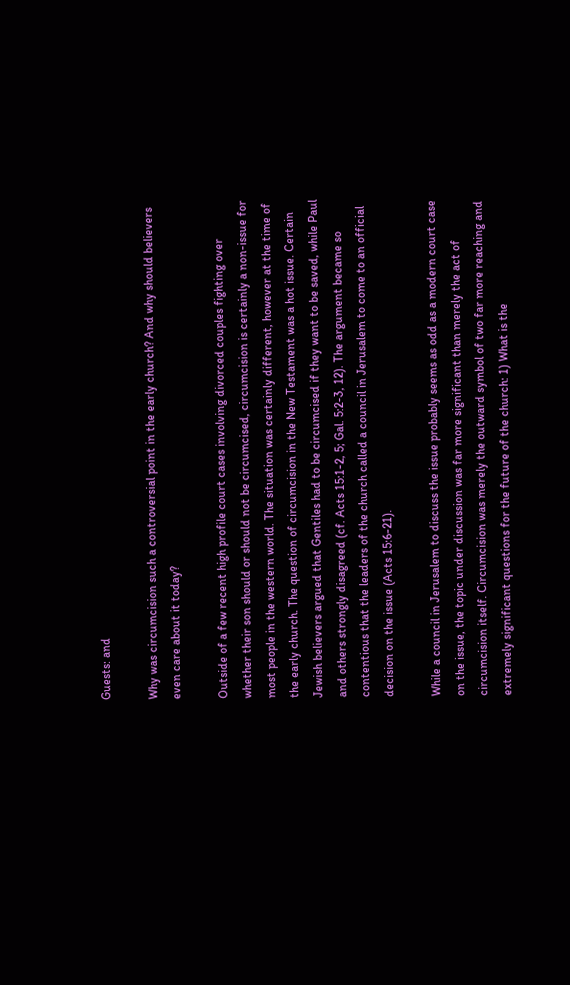Guests: and

Why was circumcision such a controversial point in the early church? And why should believers even care about it today?

Outside of a few recent high profile court cases involving divorced couples fighting over whether their son should or should not be circumcised, circumcision is certainly a non-issue for most people in the western world. The situation was certainly different, however at the time of the early church. The question of circumcision in the New Testament was a hot issue. Certain Jewish believers argued that Gentiles had to be circumcised if they want to be saved, while Paul and others strongly disagreed (cf. Acts 15:1-2, 5; Gal. 5:2-3, 12). The argument became so contentious that the leaders of the church called a council in Jerusalem to come to an official decision on the issue (Acts 15:6-21).

While a council in Jerusalem to discuss the issue probably seems as odd as a modern court case on the issue, the topic under discussion was far more significant than merely the act of circumcision itself. Circumcision was merely the outward symbol of two far more reaching and extremely significant questions for the future of the church: 1) What is the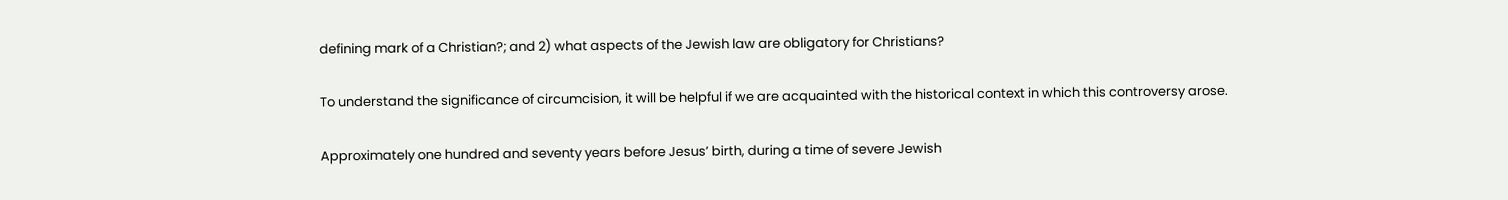defining mark of a Christian?; and 2) what aspects of the Jewish law are obligatory for Christians?

To understand the significance of circumcision, it will be helpful if we are acquainted with the historical context in which this controversy arose.

Approximately one hundred and seventy years before Jesus’ birth, during a time of severe Jewish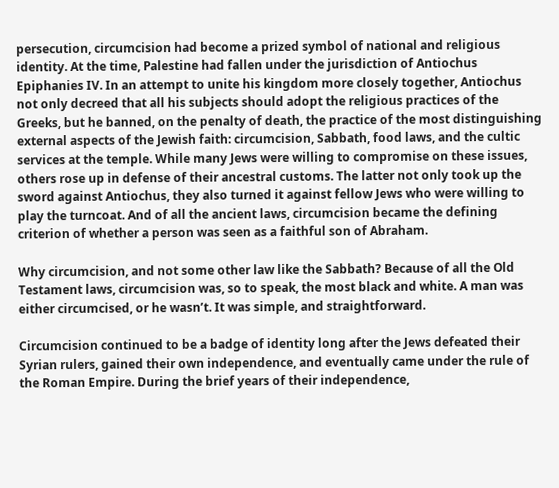persecution, circumcision had become a prized symbol of national and religious identity. At the time, Palestine had fallen under the jurisdiction of Antiochus Epiphanies IV. In an attempt to unite his kingdom more closely together, Antiochus not only decreed that all his subjects should adopt the religious practices of the Greeks, but he banned, on the penalty of death, the practice of the most distinguishing external aspects of the Jewish faith: circumcision, Sabbath, food laws, and the cultic services at the temple. While many Jews were willing to compromise on these issues, others rose up in defense of their ancestral customs. The latter not only took up the sword against Antiochus, they also turned it against fellow Jews who were willing to play the turncoat. And of all the ancient laws, circumcision became the defining criterion of whether a person was seen as a faithful son of Abraham.

Why circumcision, and not some other law like the Sabbath? Because of all the Old Testament laws, circumcision was, so to speak, the most black and white. A man was either circumcised, or he wasn’t. It was simple, and straightforward.

Circumcision continued to be a badge of identity long after the Jews defeated their Syrian rulers, gained their own independence, and eventually came under the rule of the Roman Empire. During the brief years of their independence,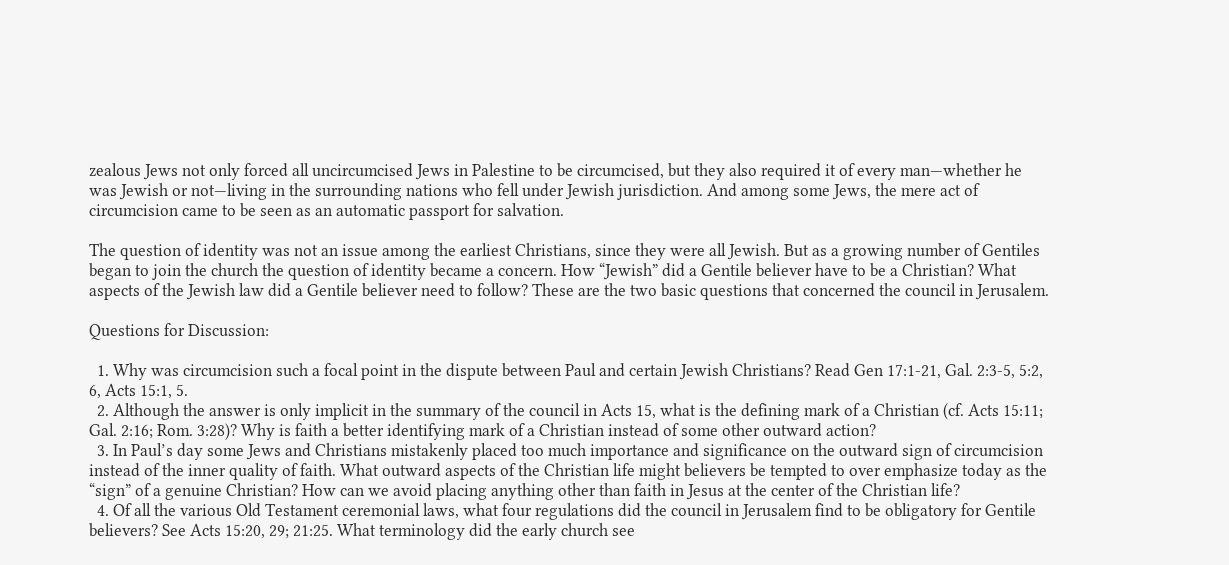zealous Jews not only forced all uncircumcised Jews in Palestine to be circumcised, but they also required it of every man—whether he was Jewish or not—living in the surrounding nations who fell under Jewish jurisdiction. And among some Jews, the mere act of circumcision came to be seen as an automatic passport for salvation.

The question of identity was not an issue among the earliest Christians, since they were all Jewish. But as a growing number of Gentiles began to join the church the question of identity became a concern. How “Jewish” did a Gentile believer have to be a Christian? What aspects of the Jewish law did a Gentile believer need to follow? These are the two basic questions that concerned the council in Jerusalem.

Questions for Discussion:

  1. Why was circumcision such a focal point in the dispute between Paul and certain Jewish Christians? Read Gen 17:1-21, Gal. 2:3-5, 5:2, 6, Acts 15:1, 5.
  2. Although the answer is only implicit in the summary of the council in Acts 15, what is the defining mark of a Christian (cf. Acts 15:11; Gal. 2:16; Rom. 3:28)? Why is faith a better identifying mark of a Christian instead of some other outward action?
  3. In Paul’s day some Jews and Christians mistakenly placed too much importance and significance on the outward sign of circumcision instead of the inner quality of faith. What outward aspects of the Christian life might believers be tempted to over emphasize today as the “sign” of a genuine Christian? How can we avoid placing anything other than faith in Jesus at the center of the Christian life?
  4. Of all the various Old Testament ceremonial laws, what four regulations did the council in Jerusalem find to be obligatory for Gentile believers? See Acts 15:20, 29; 21:25. What terminology did the early church see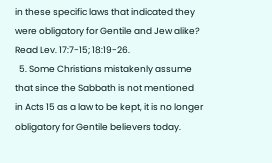in these specific laws that indicated they were obligatory for Gentile and Jew alike? Read Lev. 17:7-15; 18:19-26.
  5. Some Christians mistakenly assume that since the Sabbath is not mentioned in Acts 15 as a law to be kept, it is no longer obligatory for Gentile believers today.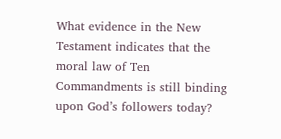What evidence in the New Testament indicates that the moral law of Ten Commandments is still binding upon God’s followers today?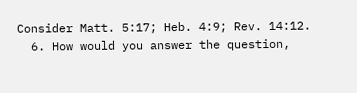Consider Matt. 5:17; Heb. 4:9; Rev. 14:12.
  6. How would you answer the question,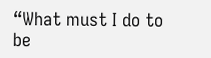“What must I do to be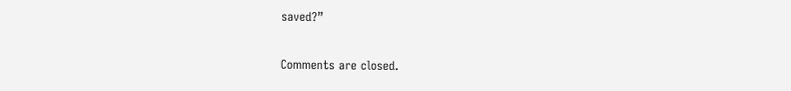saved?”

Comments are closed.